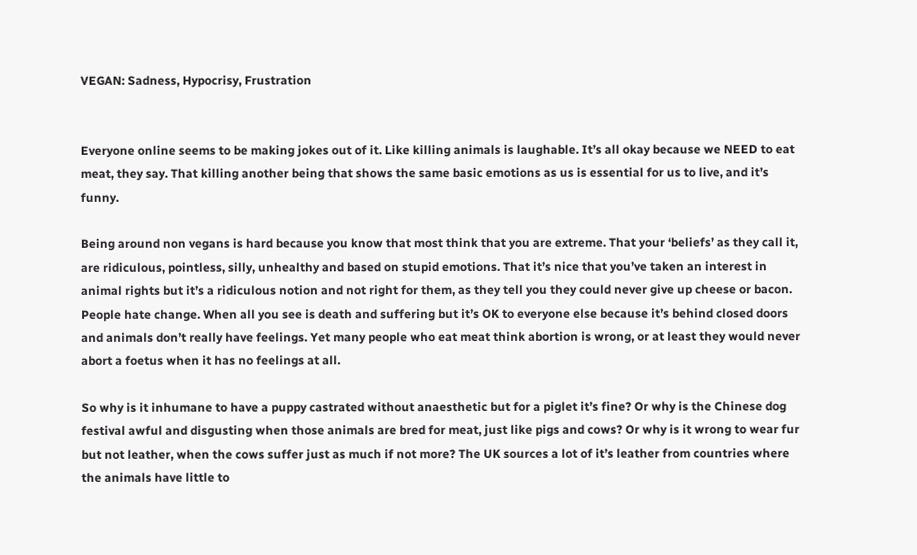VEGAN: Sadness, Hypocrisy, Frustration


Everyone online seems to be making jokes out of it. Like killing animals is laughable. It’s all okay because we NEED to eat meat, they say. That killing another being that shows the same basic emotions as us is essential for us to live, and it’s funny.

Being around non vegans is hard because you know that most think that you are extreme. That your ‘beliefs’ as they call it, are ridiculous, pointless, silly, unhealthy and based on stupid emotions. That it’s nice that you’ve taken an interest in animal rights but it’s a ridiculous notion and not right for them, as they tell you they could never give up cheese or bacon. People hate change. When all you see is death and suffering but it’s OK to everyone else because it’s behind closed doors and animals don’t really have feelings. Yet many people who eat meat think abortion is wrong, or at least they would never abort a foetus when it has no feelings at all.

So why is it inhumane to have a puppy castrated without anaesthetic but for a piglet it’s fine? Or why is the Chinese dog festival awful and disgusting when those animals are bred for meat, just like pigs and cows? Or why is it wrong to wear fur but not leather, when the cows suffer just as much if not more? The UK sources a lot of it’s leather from countries where the animals have little to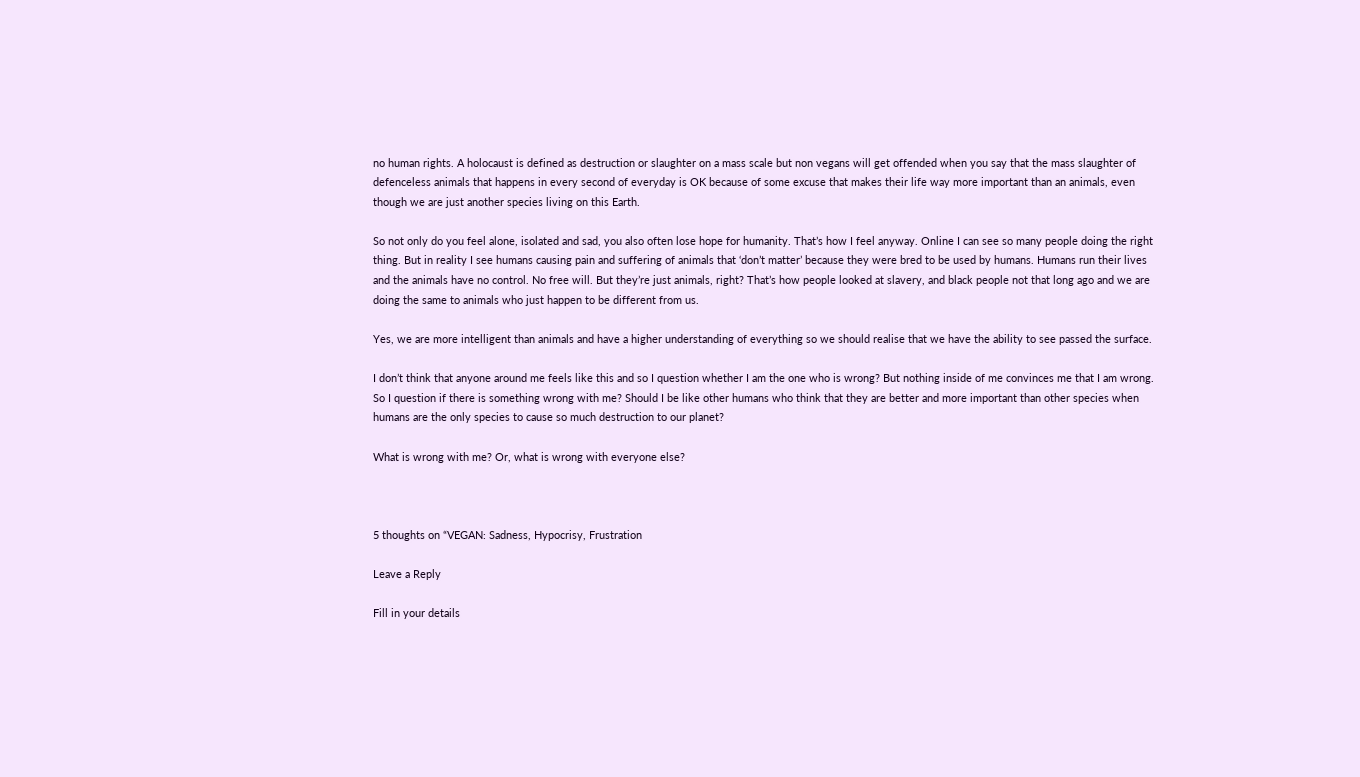no human rights. A holocaust is defined as destruction or slaughter on a mass scale but non vegans will get offended when you say that the mass slaughter of defenceless animals that happens in every second of everyday is OK because of some excuse that makes their life way more important than an animals, even though we are just another species living on this Earth.

So not only do you feel alone, isolated and sad, you also often lose hope for humanity. That’s how I feel anyway. Online I can see so many people doing the right thing. But in reality I see humans causing pain and suffering of animals that ‘don’t matter’ because they were bred to be used by humans. Humans run their lives and the animals have no control. No free will. But they’re just animals, right? That’s how people looked at slavery, and black people not that long ago and we are doing the same to animals who just happen to be different from us.

Yes, we are more intelligent than animals and have a higher understanding of everything so we should realise that we have the ability to see passed the surface.

I don’t think that anyone around me feels like this and so I question whether I am the one who is wrong? But nothing inside of me convinces me that I am wrong. So I question if there is something wrong with me? Should I be like other humans who think that they are better and more important than other species when humans are the only species to cause so much destruction to our planet?

What is wrong with me? Or, what is wrong with everyone else?



5 thoughts on “VEGAN: Sadness, Hypocrisy, Frustration

Leave a Reply

Fill in your details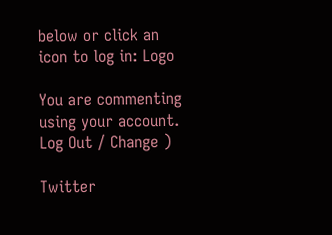below or click an icon to log in: Logo

You are commenting using your account. Log Out / Change )

Twitter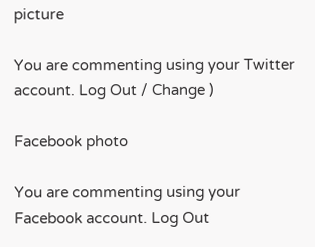picture

You are commenting using your Twitter account. Log Out / Change )

Facebook photo

You are commenting using your Facebook account. Log Out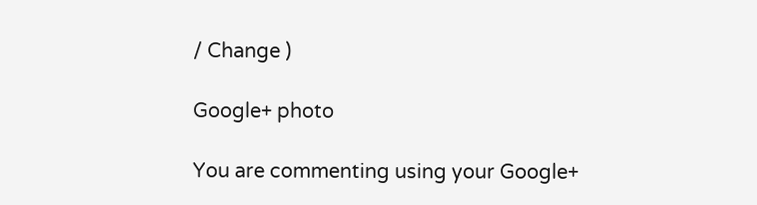/ Change )

Google+ photo

You are commenting using your Google+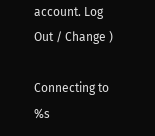account. Log Out / Change )

Connecting to %s